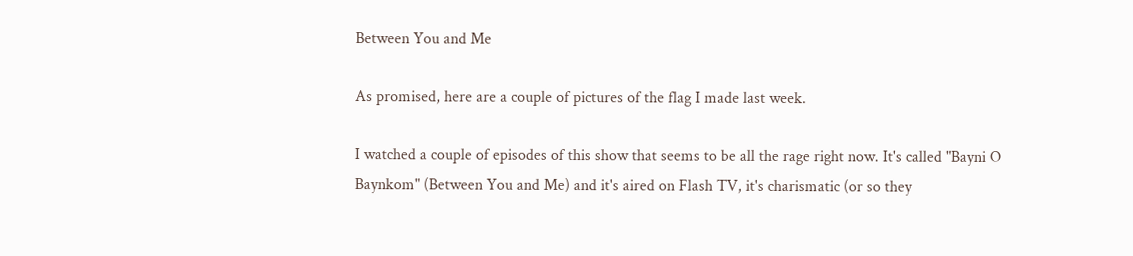Between You and Me

As promised, here are a couple of pictures of the flag I made last week.

I watched a couple of episodes of this show that seems to be all the rage right now. It's called "Bayni O Baynkom" (Between You and Me) and it's aired on Flash TV, it's charismatic (or so they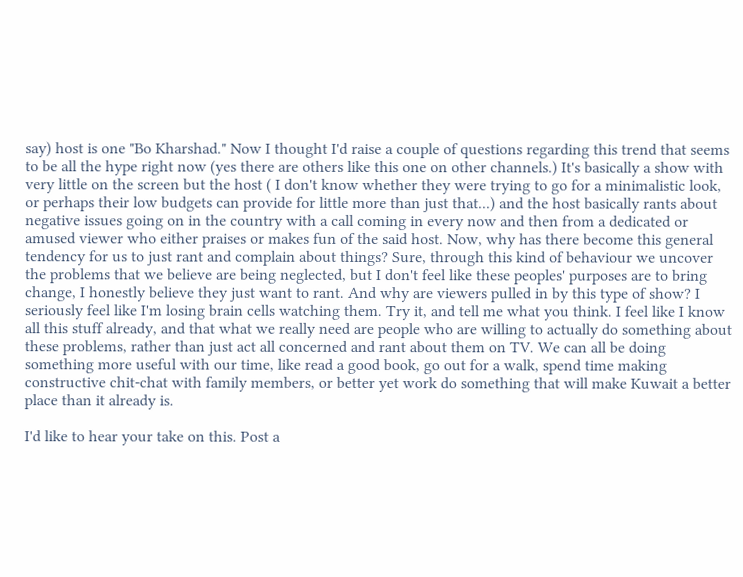say) host is one "Bo Kharshad." Now I thought I'd raise a couple of questions regarding this trend that seems to be all the hype right now (yes there are others like this one on other channels.) It's basically a show with very little on the screen but the host ( I don't know whether they were trying to go for a minimalistic look, or perhaps their low budgets can provide for little more than just that...) and the host basically rants about negative issues going on in the country with a call coming in every now and then from a dedicated or amused viewer who either praises or makes fun of the said host. Now, why has there become this general tendency for us to just rant and complain about things? Sure, through this kind of behaviour we uncover the problems that we believe are being neglected, but I don't feel like these peoples' purposes are to bring change, I honestly believe they just want to rant. And why are viewers pulled in by this type of show? I seriously feel like I'm losing brain cells watching them. Try it, and tell me what you think. I feel like I know all this stuff already, and that what we really need are people who are willing to actually do something about these problems, rather than just act all concerned and rant about them on TV. We can all be doing something more useful with our time, like read a good book, go out for a walk, spend time making constructive chit-chat with family members, or better yet work do something that will make Kuwait a better place than it already is.

I'd like to hear your take on this. Post a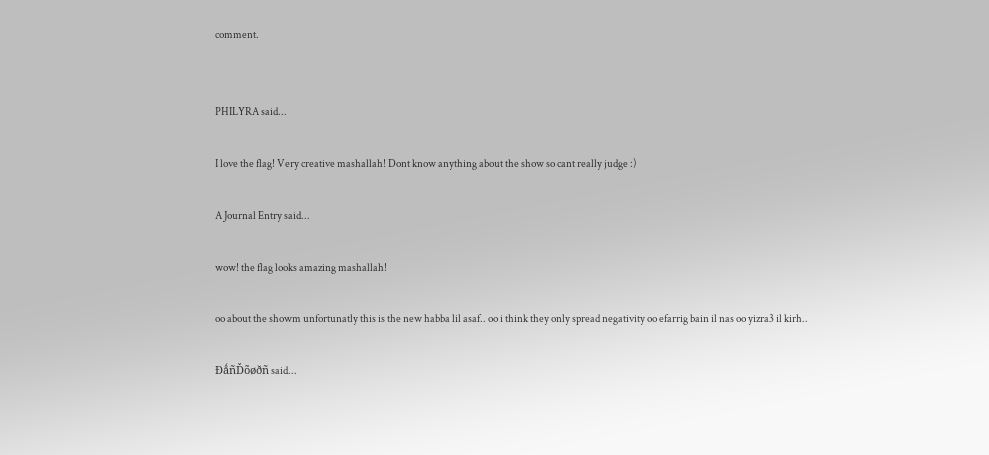comment.


PHILYRA said...

I love the flag! Very creative mashallah! Dont know anything about the show so cant really judge :)

A Journal Entry said...

wow! the flag looks amazing mashallah!

oo about the showm unfortunatly this is the new habba lil asaf.. oo i think they only spread negativity oo efarrig bain il nas oo yizra3 il kirh..

ĐǻñĎõøðñ said...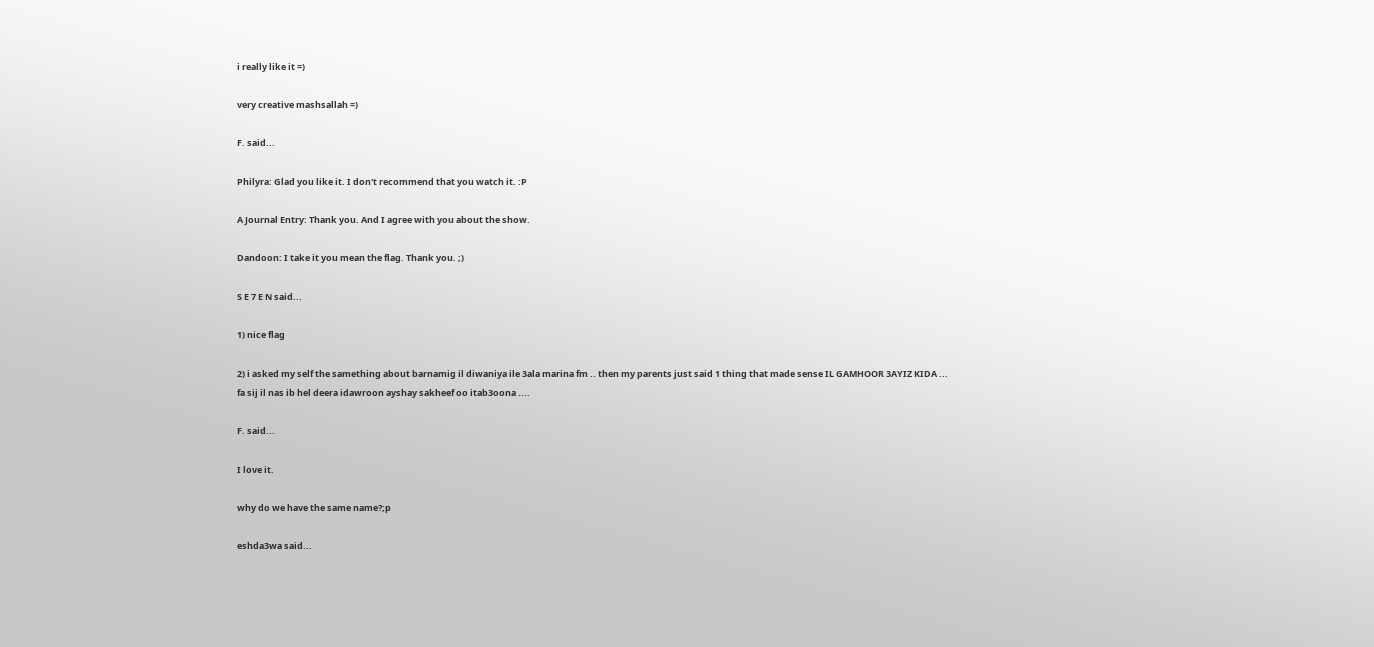i really like it =)

very creative mashsallah =)

F. said...

Philyra: Glad you like it. I don't recommend that you watch it. :P

A Journal Entry: Thank you. And I agree with you about the show.

Dandoon: I take it you mean the flag. Thank you. ;)

S E 7 E N said...

1) nice flag

2) i asked my self the samething about barnamig il diwaniya ile 3ala marina fm .. then my parents just said 1 thing that made sense IL GAMHOOR 3AYIZ KIDA ... fa sij il nas ib hel deera idawroon ayshay sakheef oo itab3oona ....

F. said...

I love it.

why do we have the same name?;p

eshda3wa said...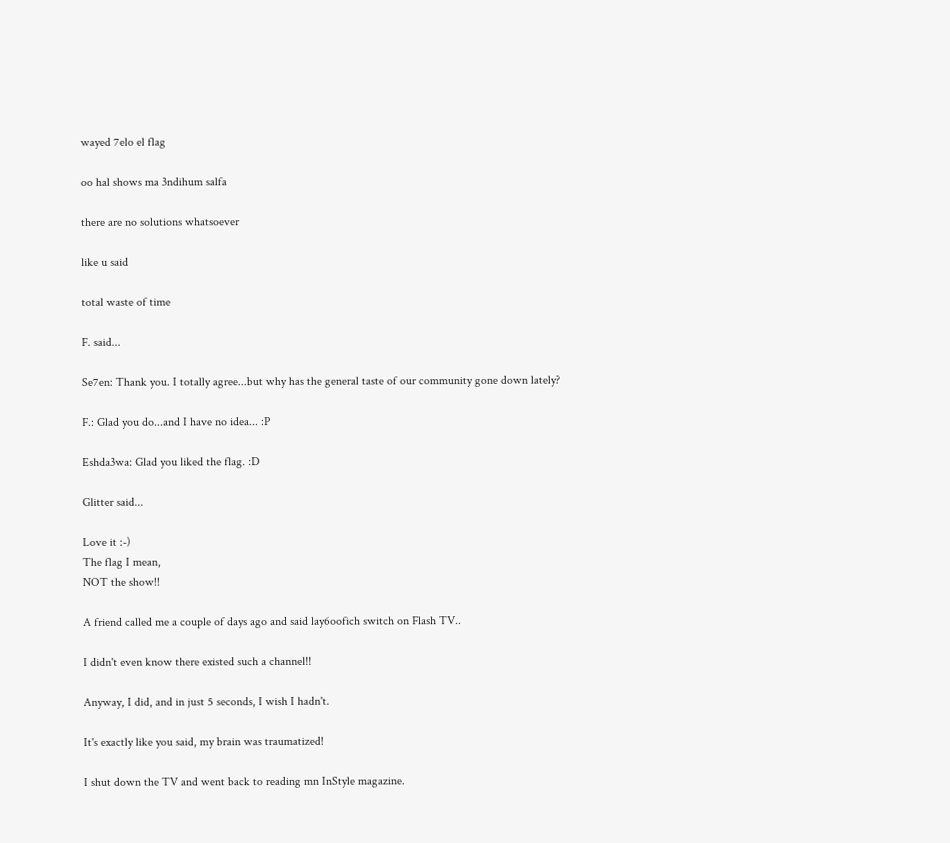wayed 7elo el flag

oo hal shows ma 3ndihum salfa

there are no solutions whatsoever

like u said

total waste of time

F. said...

Se7en: Thank you. I totally agree...but why has the general taste of our community gone down lately?

F.: Glad you do...and I have no idea... :P

Eshda3wa: Glad you liked the flag. :D

Glitter said...

Love it :-)
The flag I mean,
NOT the show!!

A friend called me a couple of days ago and said lay6oofich switch on Flash TV..

I didn't even know there existed such a channel!!

Anyway, I did, and in just 5 seconds, I wish I hadn't.

It's exactly like you said, my brain was traumatized!

I shut down the TV and went back to reading mn InStyle magazine.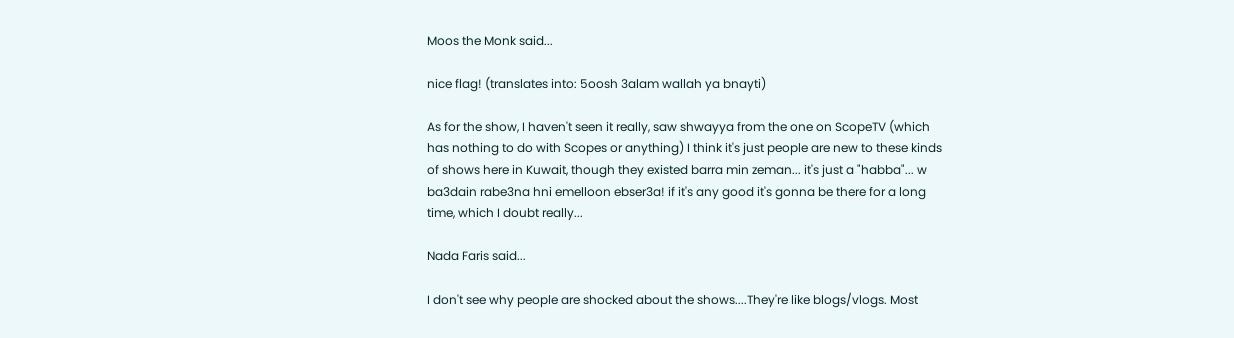Moos the Monk said...

nice flag! (translates into: 5oosh 3alam wallah ya bnayti)

As for the show, I haven't seen it really, saw shwayya from the one on ScopeTV (which has nothing to do with Scopes or anything) I think it's just people are new to these kinds of shows here in Kuwait, though they existed barra min zeman... it's just a "habba"... w ba3dain rabe3na hni emelloon ebser3a! if it's any good it's gonna be there for a long time, which I doubt really...

Nada Faris said...

I don't see why people are shocked about the shows....They're like blogs/vlogs. Most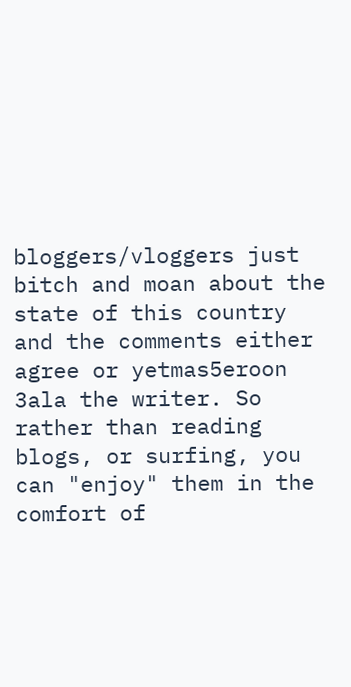bloggers/vloggers just bitch and moan about the state of this country and the comments either agree or yetmas5eroon 3ala the writer. So rather than reading blogs, or surfing, you can "enjoy" them in the comfort of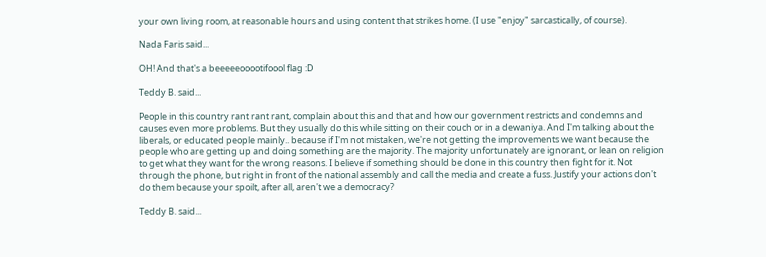your own living room, at reasonable hours and using content that strikes home. (I use "enjoy" sarcastically, of course).

Nada Faris said...

OH! And that's a beeeeeooootifoool flag :D

Teddy B. said...

People in this country rant rant rant, complain about this and that and how our government restricts and condemns and causes even more problems. But they usually do this while sitting on their couch or in a dewaniya. And I'm talking about the liberals, or educated people mainly.. because if I'm not mistaken, we're not getting the improvements we want because the people who are getting up and doing something are the majority. The majority unfortunately are ignorant, or lean on religion to get what they want for the wrong reasons. I believe if something should be done in this country then fight for it. Not through the phone, but right in front of the national assembly and call the media and create a fuss. Justify your actions don't do them because your spoilt, after all, aren't we a democracy?

Teddy B. said...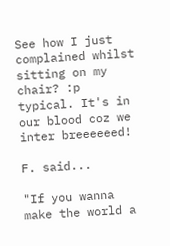See how I just complained whilst sitting on my chair? :p typical. It's in our blood coz we inter breeeeeed!

F. said...

"If you wanna make the world a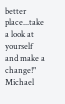better place...take a look at yourself and make a change!" Michael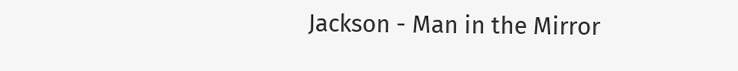Jackson - Man in the Mirror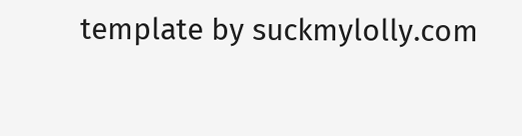template by suckmylolly.com